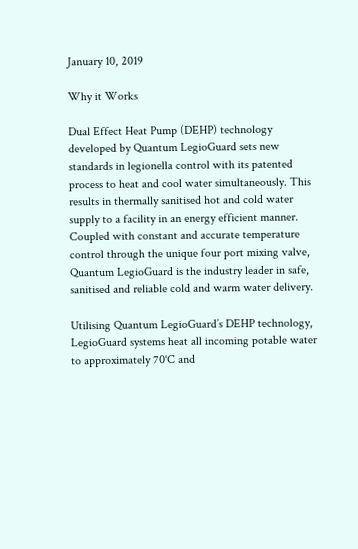January 10, 2019

Why it Works

Dual Effect Heat Pump (DEHP) technology developed by Quantum LegioGuard sets new standards in legionella control with its patented process to heat and cool water simultaneously. This results in thermally sanitised hot and cold water supply to a facility in an energy efficient manner. Coupled with constant and accurate temperature control through the unique four port mixing valve, Quantum LegioGuard is the industry leader in safe, sanitised and reliable cold and warm water delivery.

Utilising Quantum LegioGuard’s DEHP technology, LegioGuard systems heat all incoming potable water to approximately 70˚C and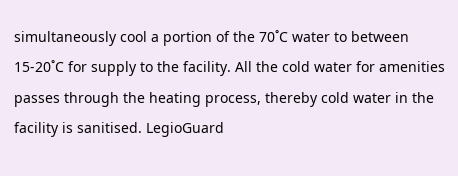simultaneously cool a portion of the 70˚C water to between 15-20˚C for supply to the facility. All the cold water for amenities passes through the heating process, thereby cold water in the facility is sanitised. LegioGuard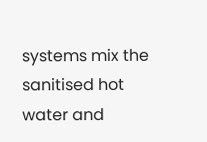systems mix the sanitised hot water and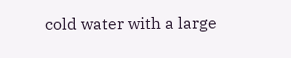cold water with a large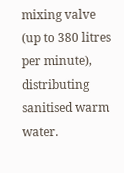mixing valve (up to 380 litres per minute), distributing sanitised warm water.